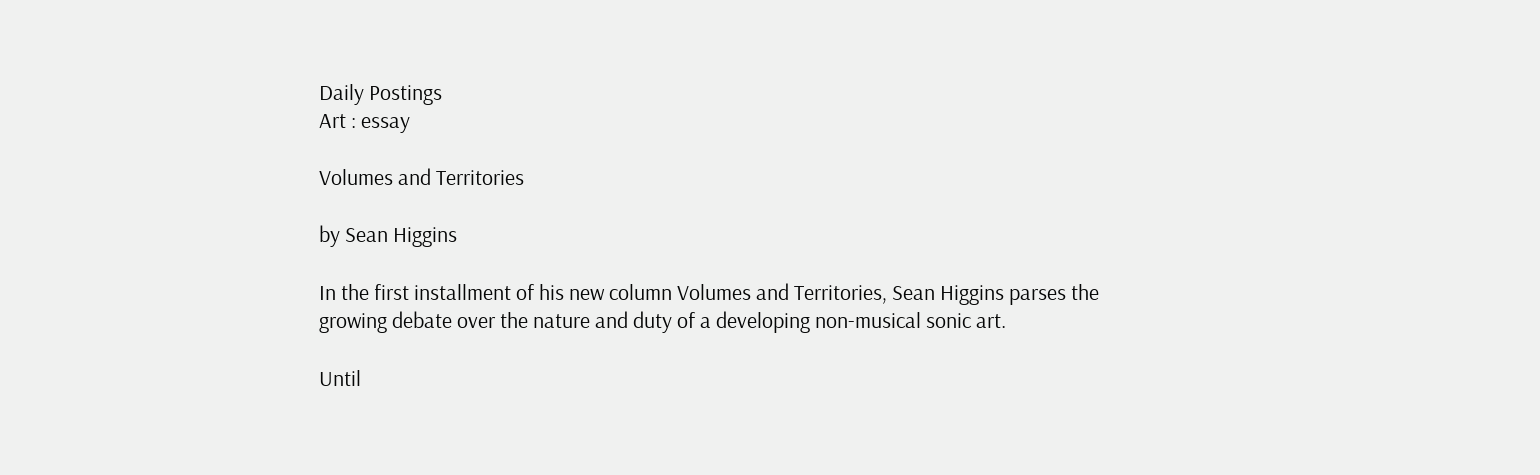Daily Postings
Art : essay

Volumes and Territories

by Sean Higgins

In the first installment of his new column Volumes and Territories, Sean Higgins parses the growing debate over the nature and duty of a developing non-musical sonic art.

Until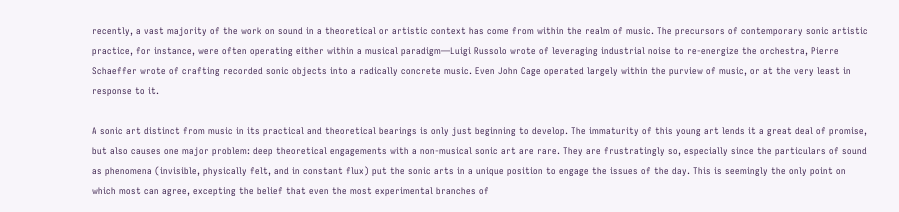recently, a vast majority of the work on sound in a theoretical or artistic context has come from within the realm of music. The precursors of contemporary sonic artistic practice, for instance, were often operating either within a musical paradigm—Luigi Russolo wrote of leveraging industrial noise to re-energize the orchestra, Pierre Schaeffer wrote of crafting recorded sonic objects into a radically concrete music. Even John Cage operated largely within the purview of music, or at the very least in response to it.

A sonic art distinct from music in its practical and theoretical bearings is only just beginning to develop. The immaturity of this young art lends it a great deal of promise, but also causes one major problem: deep theoretical engagements with a non-musical sonic art are rare. They are frustratingly so, especially since the particulars of sound as phenomena (invisible, physically felt, and in constant flux) put the sonic arts in a unique position to engage the issues of the day. This is seemingly the only point on which most can agree, excepting the belief that even the most experimental branches of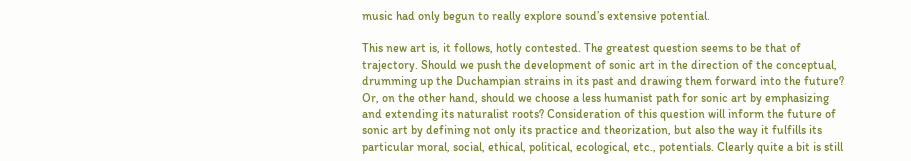music had only begun to really explore sound’s extensive potential.

This new art is, it follows, hotly contested. The greatest question seems to be that of trajectory. Should we push the development of sonic art in the direction of the conceptual, drumming up the Duchampian strains in its past and drawing them forward into the future? Or, on the other hand, should we choose a less humanist path for sonic art by emphasizing and extending its naturalist roots? Consideration of this question will inform the future of sonic art by defining not only its practice and theorization, but also the way it fulfills its particular moral, social, ethical, political, ecological, etc., potentials. Clearly quite a bit is still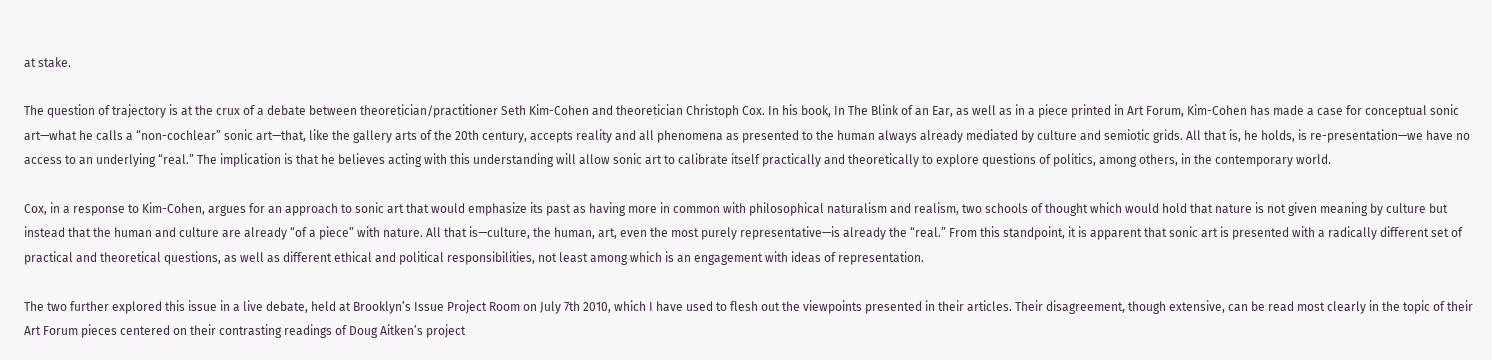at stake.

The question of trajectory is at the crux of a debate between theoretician/practitioner Seth Kim-Cohen and theoretician Christoph Cox. In his book, In The Blink of an Ear, as well as in a piece printed in Art Forum, Kim-Cohen has made a case for conceptual sonic art—what he calls a “non-cochlear” sonic art—that, like the gallery arts of the 20th century, accepts reality and all phenomena as presented to the human always already mediated by culture and semiotic grids. All that is, he holds, is re-presentation—we have no access to an underlying “real.” The implication is that he believes acting with this understanding will allow sonic art to calibrate itself practically and theoretically to explore questions of politics, among others, in the contemporary world.

Cox, in a response to Kim-Cohen, argues for an approach to sonic art that would emphasize its past as having more in common with philosophical naturalism and realism, two schools of thought which would hold that nature is not given meaning by culture but instead that the human and culture are already “of a piece” with nature. All that is—culture, the human, art, even the most purely representative—is already the “real.” From this standpoint, it is apparent that sonic art is presented with a radically different set of practical and theoretical questions, as well as different ethical and political responsibilities, not least among which is an engagement with ideas of representation.

The two further explored this issue in a live debate, held at Brooklyn’s Issue Project Room on July 7th 2010, which I have used to flesh out the viewpoints presented in their articles. Their disagreement, though extensive, can be read most clearly in the topic of their Art Forum pieces centered on their contrasting readings of Doug Aitken’s project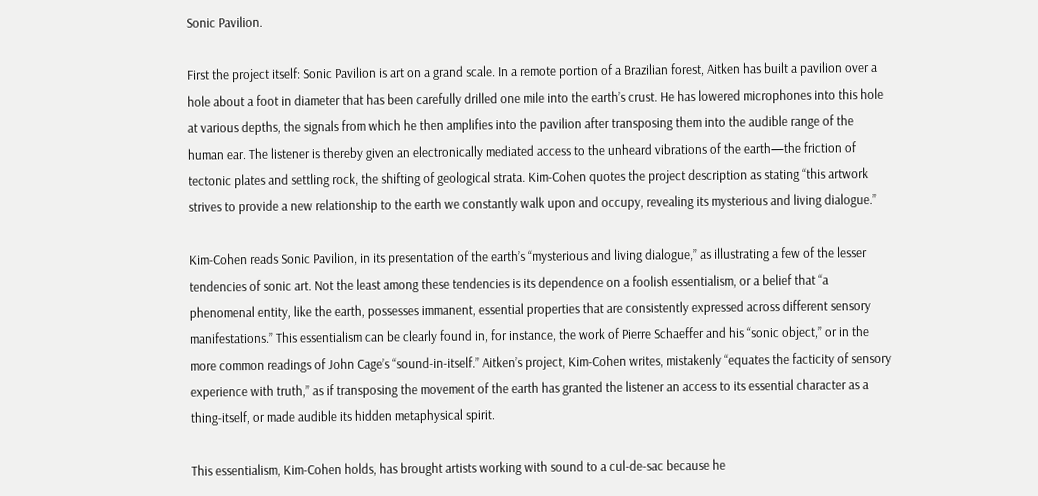Sonic Pavilion.

First the project itself: Sonic Pavilion is art on a grand scale. In a remote portion of a Brazilian forest, Aitken has built a pavilion over a hole about a foot in diameter that has been carefully drilled one mile into the earth’s crust. He has lowered microphones into this hole at various depths, the signals from which he then amplifies into the pavilion after transposing them into the audible range of the human ear. The listener is thereby given an electronically mediated access to the unheard vibrations of the earth—the friction of tectonic plates and settling rock, the shifting of geological strata. Kim-Cohen quotes the project description as stating “this artwork strives to provide a new relationship to the earth we constantly walk upon and occupy, revealing its mysterious and living dialogue.”

Kim-Cohen reads Sonic Pavilion, in its presentation of the earth’s “mysterious and living dialogue,” as illustrating a few of the lesser tendencies of sonic art. Not the least among these tendencies is its dependence on a foolish essentialism, or a belief that “a phenomenal entity, like the earth, possesses immanent, essential properties that are consistently expressed across different sensory manifestations.” This essentialism can be clearly found in, for instance, the work of Pierre Schaeffer and his “sonic object,” or in the more common readings of John Cage’s “sound-in-itself.” Aitken’s project, Kim-Cohen writes, mistakenly “equates the facticity of sensory experience with truth,” as if transposing the movement of the earth has granted the listener an access to its essential character as a thing-itself, or made audible its hidden metaphysical spirit.

This essentialism, Kim-Cohen holds, has brought artists working with sound to a cul-de-sac because he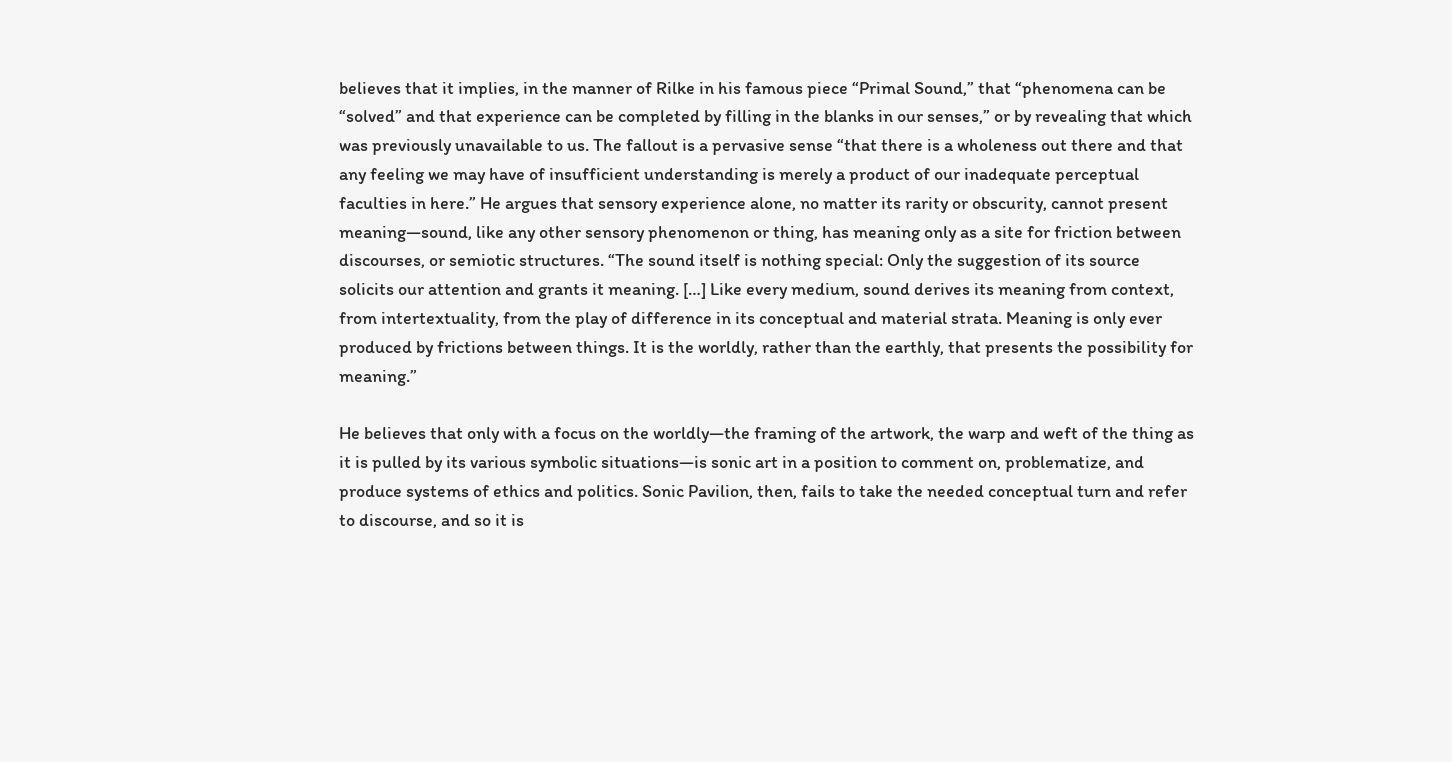believes that it implies, in the manner of Rilke in his famous piece “Primal Sound,” that “phenomena can be “solved” and that experience can be completed by filling in the blanks in our senses,” or by revealing that which was previously unavailable to us. The fallout is a pervasive sense “that there is a wholeness out there and that any feeling we may have of insufficient understanding is merely a product of our inadequate perceptual faculties in here.” He argues that sensory experience alone, no matter its rarity or obscurity, cannot present meaning—sound, like any other sensory phenomenon or thing, has meaning only as a site for friction between discourses, or semiotic structures. “The sound itself is nothing special: Only the suggestion of its source solicits our attention and grants it meaning. […] Like every medium, sound derives its meaning from context, from intertextuality, from the play of difference in its conceptual and material strata. Meaning is only ever produced by frictions between things. It is the worldly, rather than the earthly, that presents the possibility for meaning.”

He believes that only with a focus on the worldly—the framing of the artwork, the warp and weft of the thing as it is pulled by its various symbolic situations—is sonic art in a position to comment on, problematize, and produce systems of ethics and politics. Sonic Pavilion, then, fails to take the needed conceptual turn and refer to discourse, and so it is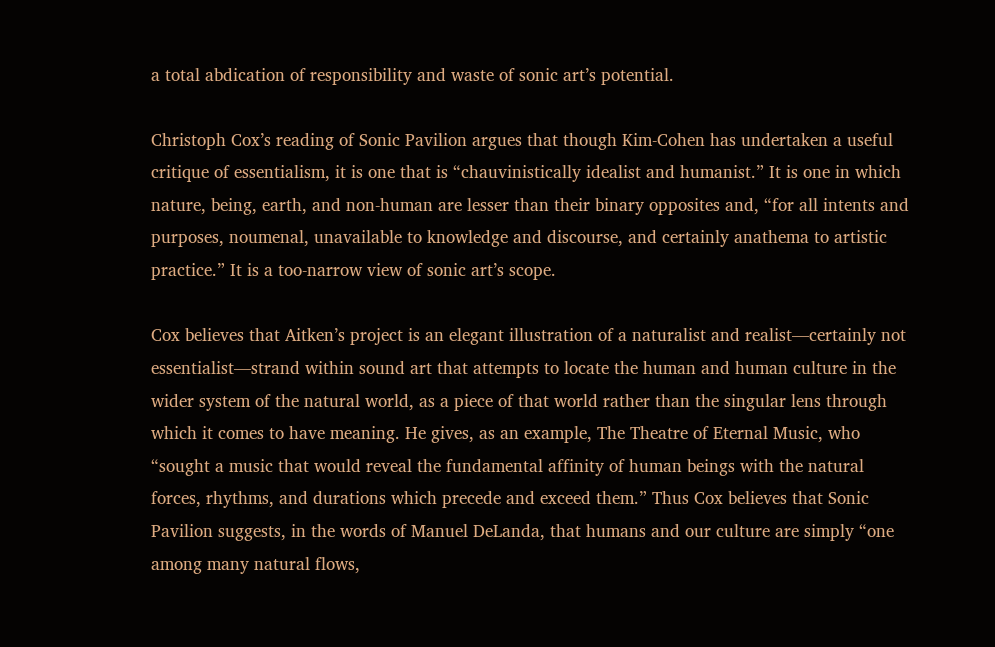a total abdication of responsibility and waste of sonic art’s potential.

Christoph Cox’s reading of Sonic Pavilion argues that though Kim-Cohen has undertaken a useful critique of essentialism, it is one that is “chauvinistically idealist and humanist.” It is one in which nature, being, earth, and non-human are lesser than their binary opposites and, “for all intents and purposes, noumenal, unavailable to knowledge and discourse, and certainly anathema to artistic practice.” It is a too-narrow view of sonic art’s scope.

Cox believes that Aitken’s project is an elegant illustration of a naturalist and realist—certainly not essentialist—strand within sound art that attempts to locate the human and human culture in the wider system of the natural world, as a piece of that world rather than the singular lens through which it comes to have meaning. He gives, as an example, The Theatre of Eternal Music, who “sought a music that would reveal the fundamental affinity of human beings with the natural forces, rhythms, and durations which precede and exceed them.” Thus Cox believes that Sonic Pavilion suggests, in the words of Manuel DeLanda, that humans and our culture are simply “one among many natural flows,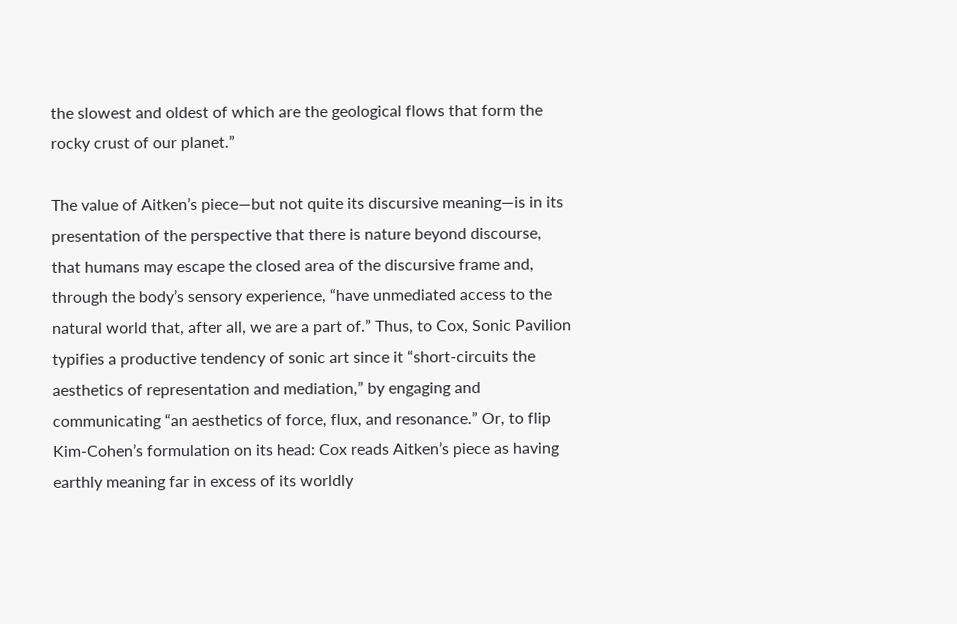the slowest and oldest of which are the geological flows that form the rocky crust of our planet.”

The value of Aitken’s piece—but not quite its discursive meaning—is in its presentation of the perspective that there is nature beyond discourse, that humans may escape the closed area of the discursive frame and, through the body’s sensory experience, “have unmediated access to the natural world that, after all, we are a part of.” Thus, to Cox, Sonic Pavilion typifies a productive tendency of sonic art since it “short-circuits the aesthetics of representation and mediation,” by engaging and communicating “an aesthetics of force, flux, and resonance.” Or, to flip Kim-Cohen’s formulation on its head: Cox reads Aitken’s piece as having earthly meaning far in excess of its worldly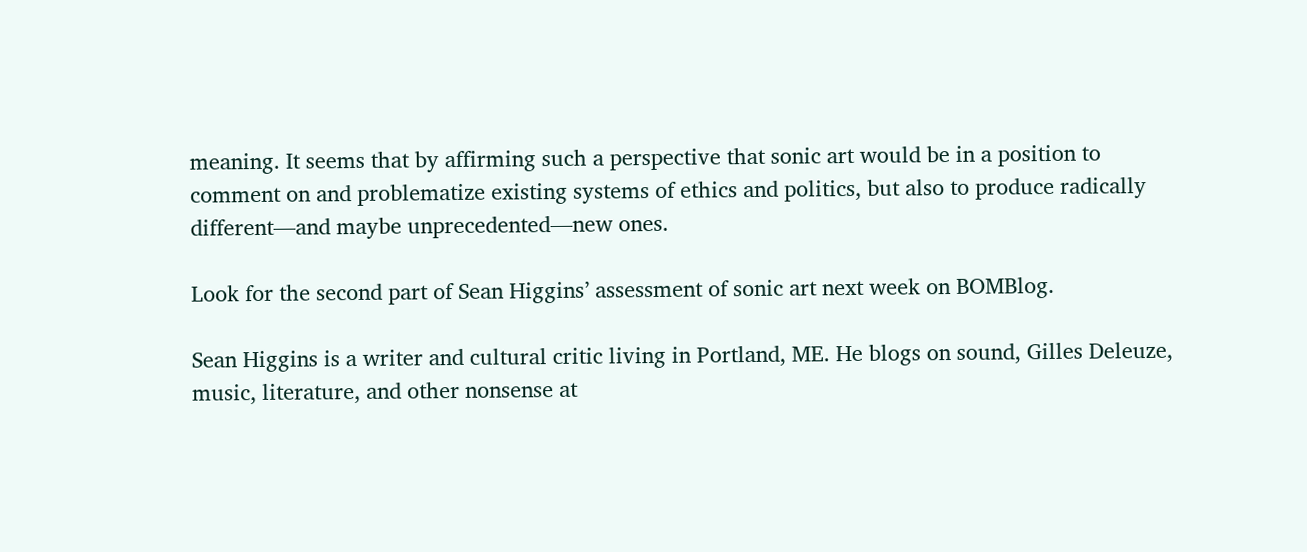meaning. It seems that by affirming such a perspective that sonic art would be in a position to comment on and problematize existing systems of ethics and politics, but also to produce radically different—and maybe unprecedented—new ones.

Look for the second part of Sean Higgins’ assessment of sonic art next week on BOMBlog.

Sean Higgins is a writer and cultural critic living in Portland, ME. He blogs on sound, Gilles Deleuze, music, literature, and other nonsense at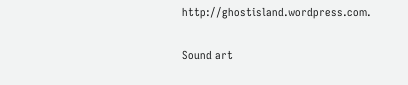http://ghostisland.wordpress.com.

Sound art